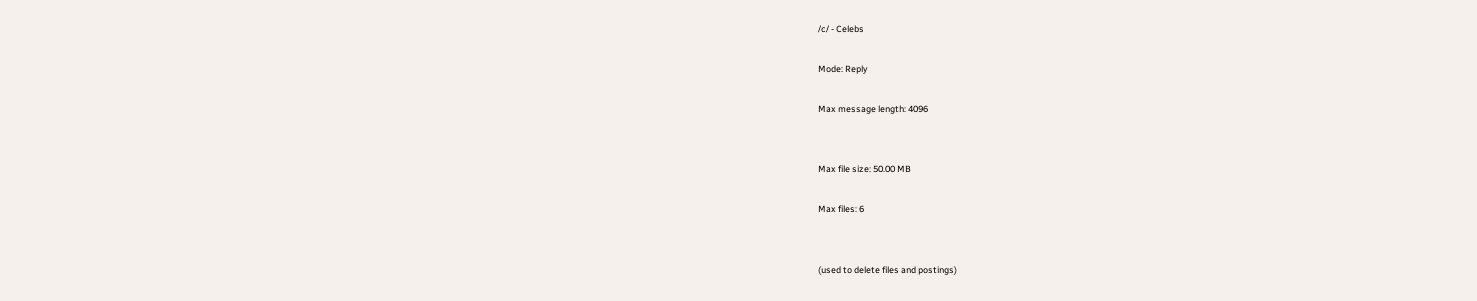/c/ - Celebs

Mode: Reply

Max message length: 4096


Max file size: 50.00 MB

Max files: 6


(used to delete files and postings)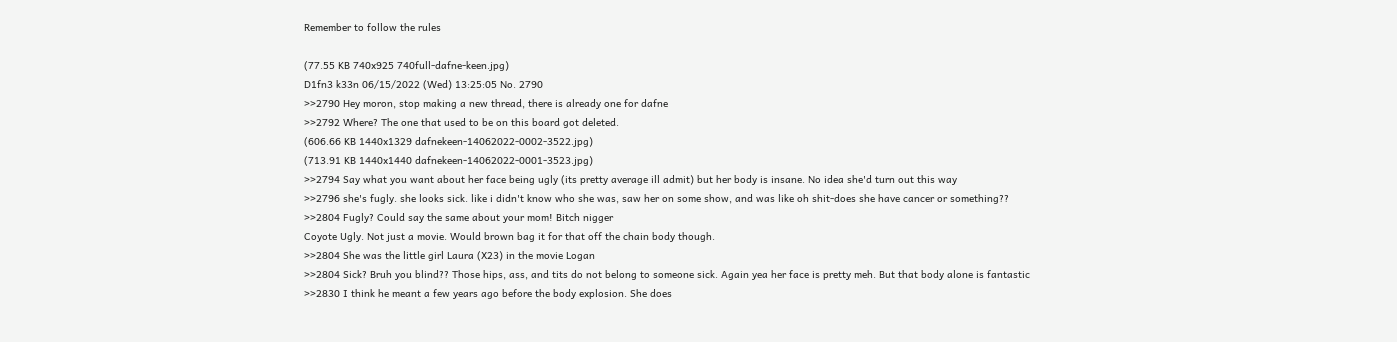Remember to follow the rules

(77.55 KB 740x925 740full-dafne-keen.jpg)
D1fn3 k33n 06/15/2022 (Wed) 13:25:05 No. 2790
>>2790 Hey moron, stop making a new thread, there is already one for dafne
>>2792 Where? The one that used to be on this board got deleted.
(606.66 KB 1440x1329 dafnekeen-14062022-0002-3522.jpg)
(713.91 KB 1440x1440 dafnekeen-14062022-0001-3523.jpg)
>>2794 Say what you want about her face being ugly (its pretty average ill admit) but her body is insane. No idea she'd turn out this way
>>2796 she's fugly. she looks sick. like i didn't know who she was, saw her on some show, and was like oh shit-does she have cancer or something??
>>2804 Fugly? Could say the same about your mom! Bitch nigger
Coyote Ugly. Not just a movie. Would brown bag it for that off the chain body though.
>>2804 She was the little girl Laura (X23) in the movie Logan
>>2804 Sick? Bruh you blind?? Those hips, ass, and tits do not belong to someone sick. Again yea her face is pretty meh. But that body alone is fantastic
>>2830 I think he meant a few years ago before the body explosion. She does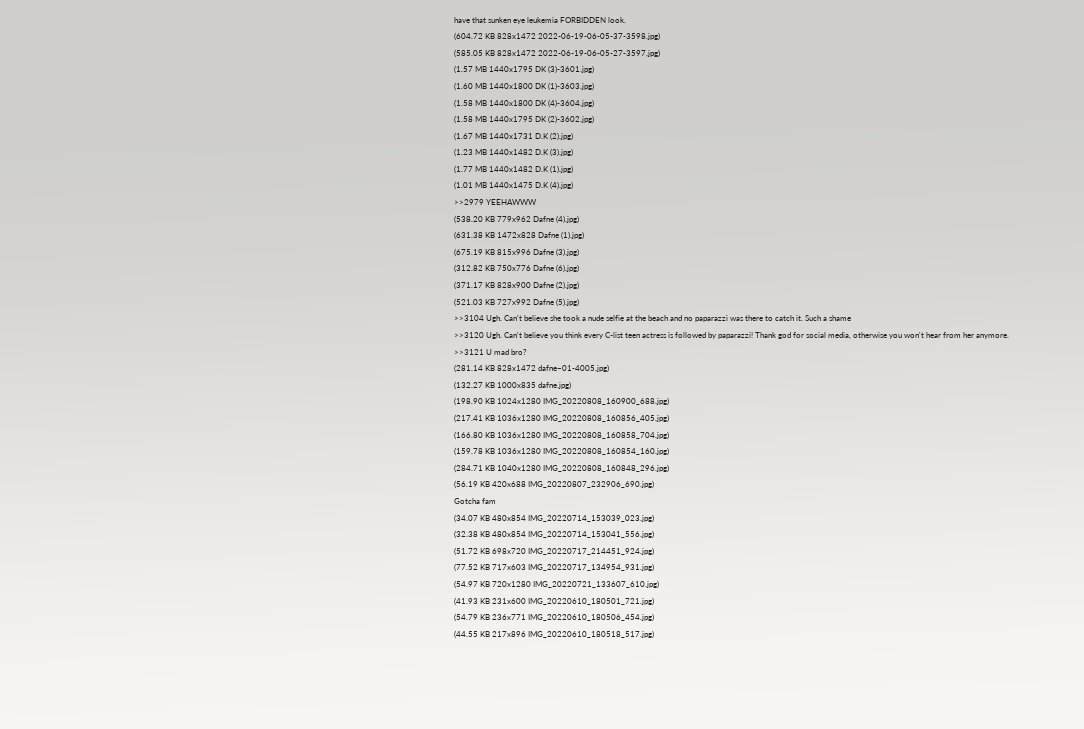have that sunken eye leukemia FORBIDDEN look.
(604.72 KB 828x1472 2022-06-19-06-05-37-3598.jpg)
(585.05 KB 828x1472 2022-06-19-06-05-27-3597.jpg)
(1.57 MB 1440x1795 DK (3)-3601.jpg)
(1.60 MB 1440x1800 DK (1)-3603.jpg)
(1.58 MB 1440x1800 DK (4)-3604.jpg)
(1.58 MB 1440x1795 DK (2)-3602.jpg)
(1.67 MB 1440x1731 D.K (2).jpg)
(1.23 MB 1440x1482 D.K (3).jpg)
(1.77 MB 1440x1482 D.K (1).jpg)
(1.01 MB 1440x1475 D.K (4).jpg)
>>2979 YEEHAWWW
(538.20 KB 779x962 Dafne (4).jpg)
(631.38 KB 1472x828 Dafne (1).jpg)
(675.19 KB 815x996 Dafne (3).jpg)
(312.82 KB 750x776 Dafne (6).jpg)
(371.17 KB 828x900 Dafne (2).jpg)
(521.03 KB 727x992 Dafne (5).jpg)
>>3104 Ugh. Can't believe she took a nude selfie at the beach and no paparazzi was there to catch it. Such a shame
>>3120 Ugh. Can't believe you think every C-list teen actress is followed by paparazzi! Thank god for social media, otherwise you won't hear from her anymore.
>>3121 U mad bro?
(281.14 KB 828x1472 dafne~01-4005.jpg)
(132.27 KB 1000x835 dafne.jpg)
(198.90 KB 1024x1280 IMG_20220808_160900_688.jpg)
(217.41 KB 1036x1280 IMG_20220808_160856_405.jpg)
(166.80 KB 1036x1280 IMG_20220808_160858_704.jpg)
(159.78 KB 1036x1280 IMG_20220808_160854_160.jpg)
(284.71 KB 1040x1280 IMG_20220808_160848_296.jpg)
(56.19 KB 420x688 IMG_20220807_232906_690.jpg)
Gotcha fam
(34.07 KB 480x854 IMG_20220714_153039_023.jpg)
(32.38 KB 480x854 IMG_20220714_153041_556.jpg)
(51.72 KB 698x720 IMG_20220717_214451_924.jpg)
(77.52 KB 717x603 IMG_20220717_134954_931.jpg)
(54.97 KB 720x1280 IMG_20220721_133607_610.jpg)
(41.93 KB 231x600 IMG_20220610_180501_721.jpg)
(54.79 KB 236x771 IMG_20220610_180506_454.jpg)
(44.55 KB 217x896 IMG_20220610_180518_517.jpg)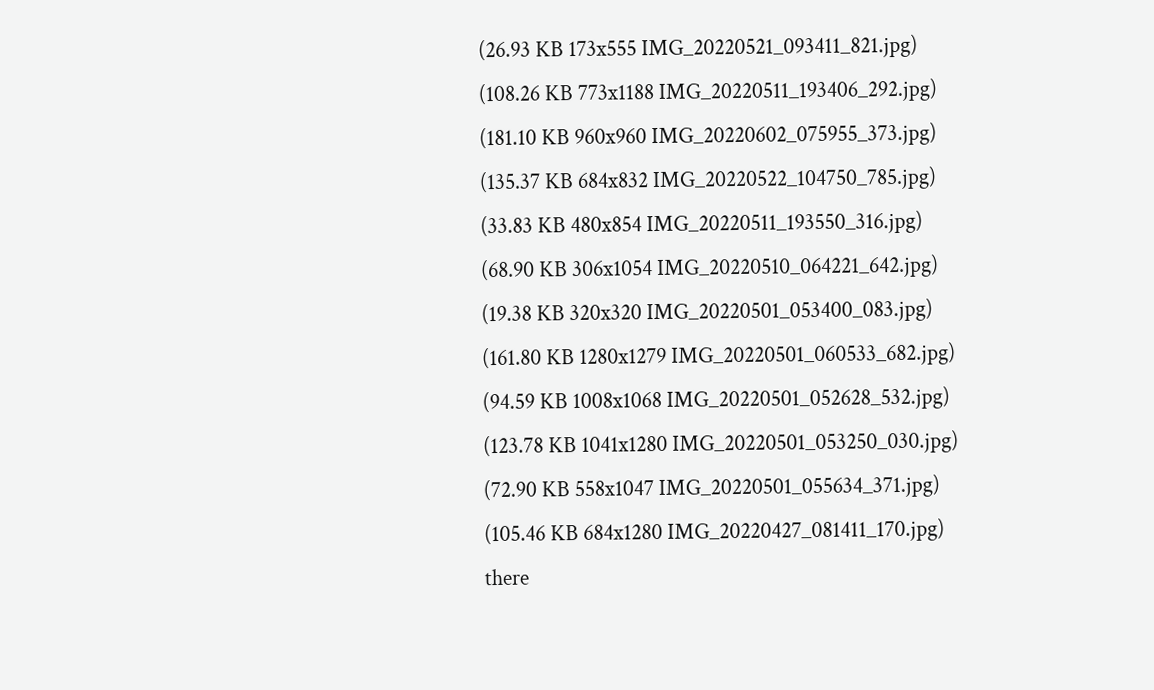(26.93 KB 173x555 IMG_20220521_093411_821.jpg)
(108.26 KB 773x1188 IMG_20220511_193406_292.jpg)
(181.10 KB 960x960 IMG_20220602_075955_373.jpg)
(135.37 KB 684x832 IMG_20220522_104750_785.jpg)
(33.83 KB 480x854 IMG_20220511_193550_316.jpg)
(68.90 KB 306x1054 IMG_20220510_064221_642.jpg)
(19.38 KB 320x320 IMG_20220501_053400_083.jpg)
(161.80 KB 1280x1279 IMG_20220501_060533_682.jpg)
(94.59 KB 1008x1068 IMG_20220501_052628_532.jpg)
(123.78 KB 1041x1280 IMG_20220501_053250_030.jpg)
(72.90 KB 558x1047 IMG_20220501_055634_371.jpg)
(105.46 KB 684x1280 IMG_20220427_081411_170.jpg)
there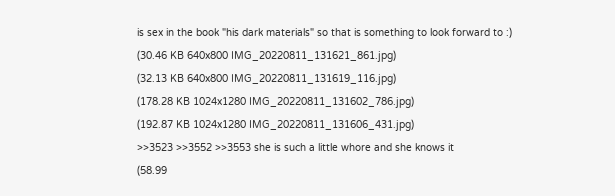is sex in the book "his dark materials" so that is something to look forward to :)
(30.46 KB 640x800 IMG_20220811_131621_861.jpg)
(32.13 KB 640x800 IMG_20220811_131619_116.jpg)
(178.28 KB 1024x1280 IMG_20220811_131602_786.jpg)
(192.87 KB 1024x1280 IMG_20220811_131606_431.jpg)
>>3523 >>3552 >>3553 she is such a little whore and she knows it
(58.99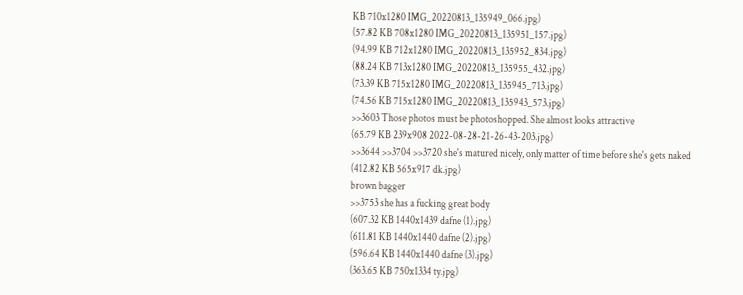KB 710x1280 IMG_20220813_135949_066.jpg)
(57.82 KB 708x1280 IMG_20220813_135951_157.jpg)
(94.99 KB 712x1280 IMG_20220813_135952_834.jpg)
(88.24 KB 713x1280 IMG_20220813_135955_432.jpg)
(73.39 KB 715x1280 IMG_20220813_135945_713.jpg)
(74.56 KB 715x1280 IMG_20220813_135943_573.jpg)
>>3603 Those photos must be photoshopped. She almost looks attractive
(65.79 KB 239x908 2022-08-28-21-26-43-203.jpg)
>>3644 >>3704 >>3720 she's matured nicely, only matter of time before she's gets naked
(412.82 KB 565x917 dk.jpg)
brown bagger
>>3753 she has a fucking great body
(607.32 KB 1440x1439 dafne (1).jpg)
(611.81 KB 1440x1440 dafne (2).jpg)
(596.64 KB 1440x1440 dafne (3).jpg)
(363.65 KB 750x1334 ty.jpg)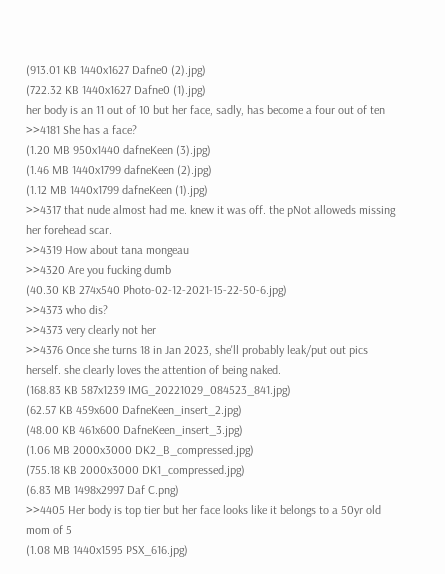(913.01 KB 1440x1627 Dafne0 (2).jpg)
(722.32 KB 1440x1627 Dafne0 (1).jpg)
her body is an 11 out of 10 but her face, sadly, has become a four out of ten
>>4181 She has a face?
(1.20 MB 950x1440 dafneKeen (3).jpg)
(1.46 MB 1440x1799 dafneKeen (2).jpg)
(1.12 MB 1440x1799 dafneKeen (1).jpg)
>>4317 that nude almost had me. knew it was off. the pNot alloweds missing her forehead scar.
>>4319 How about tana mongeau
>>4320 Are you fucking dumb
(40.30 KB 274x540 Photo-02-12-2021-15-22-50-6.jpg)
>>4373 who dis?
>>4373 very clearly not her
>>4376 Once she turns 18 in Jan 2023, she'll probably leak/put out pics herself. she clearly loves the attention of being naked.
(168.83 KB 587x1239 IMG_20221029_084523_841.jpg)
(62.57 KB 459x600 DafneKeen_insert_2.jpg)
(48.00 KB 461x600 DafneKeen_insert_3.jpg)
(1.06 MB 2000x3000 DK2_B_compressed.jpg)
(755.18 KB 2000x3000 DK1_compressed.jpg)
(6.83 MB 1498x2997 Daf C.png)
>>4405 Her body is top tier but her face looks like it belongs to a 50yr old mom of 5
(1.08 MB 1440x1595 PSX_616.jpg)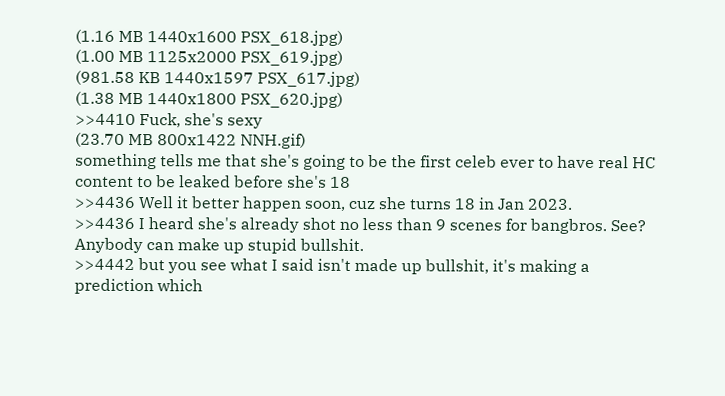(1.16 MB 1440x1600 PSX_618.jpg)
(1.00 MB 1125x2000 PSX_619.jpg)
(981.58 KB 1440x1597 PSX_617.jpg)
(1.38 MB 1440x1800 PSX_620.jpg)
>>4410 Fuck, she's sexy
(23.70 MB 800x1422 NNH.gif)
something tells me that she's going to be the first celeb ever to have real HC content to be leaked before she's 18
>>4436 Well it better happen soon, cuz she turns 18 in Jan 2023.
>>4436 I heard she's already shot no less than 9 scenes for bangbros. See? Anybody can make up stupid bullshit.
>>4442 but you see what I said isn't made up bullshit, it's making a prediction which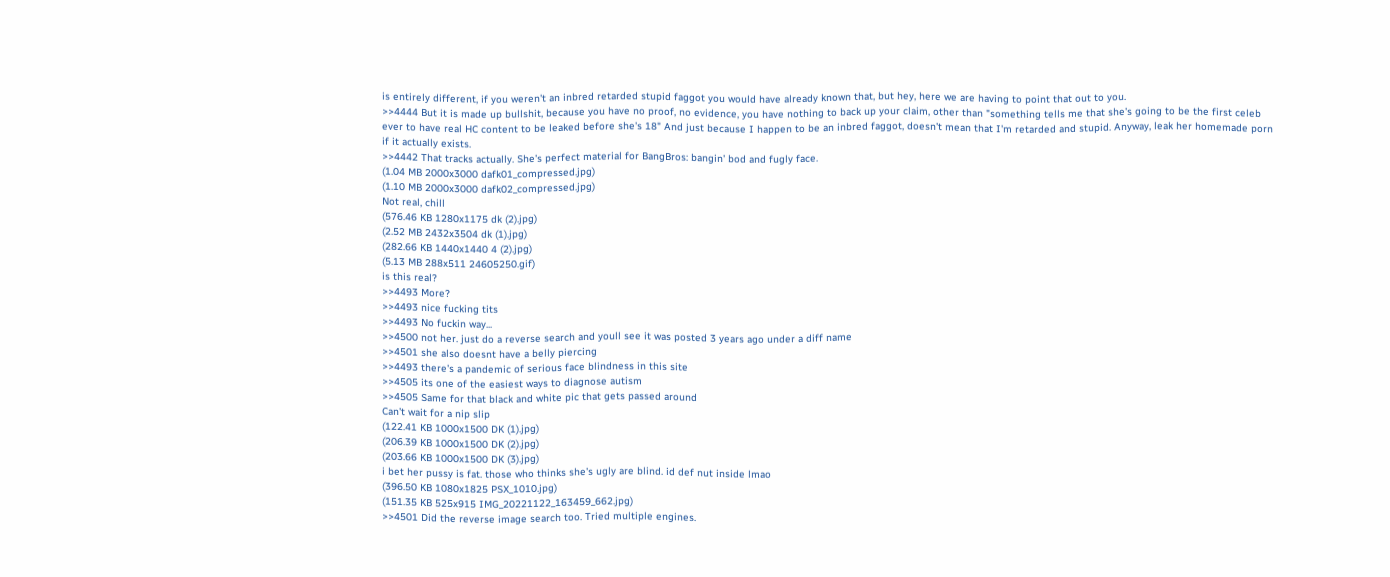is entirely different, if you weren't an inbred retarded stupid faggot you would have already known that, but hey, here we are having to point that out to you.
>>4444 But it is made up bullshit, because you have no proof, no evidence, you have nothing to back up your claim, other than "something tells me that she's going to be the first celeb ever to have real HC content to be leaked before she's 18" And just because I happen to be an inbred faggot, doesn't mean that I'm retarded and stupid. Anyway, leak her homemade porn if it actually exists.
>>4442 That tracks actually. She's perfect material for BangBros: bangin' bod and fugly face.
(1.04 MB 2000x3000 dafk01_compressed.jpg)
(1.10 MB 2000x3000 dafk02_compressed.jpg)
Not real, chill
(576.46 KB 1280x1175 dk (2).jpg)
(2.52 MB 2432x3504 dk (1).jpg)
(282.66 KB 1440x1440 4 (2).jpg)
(5.13 MB 288x511 24605250.gif)
is this real?
>>4493 More?
>>4493 nice fucking tits
>>4493 No fuckin way...
>>4500 not her. just do a reverse search and youll see it was posted 3 years ago under a diff name
>>4501 she also doesnt have a belly piercing
>>4493 there's a pandemic of serious face blindness in this site
>>4505 its one of the easiest ways to diagnose autism
>>4505 Same for that black and white pic that gets passed around
Can't wait for a nip slip
(122.41 KB 1000x1500 DK (1).jpg)
(206.39 KB 1000x1500 DK (2).jpg)
(203.66 KB 1000x1500 DK (3).jpg)
i bet her pussy is fat. those who thinks she's ugly are blind. id def nut inside lmao
(396.50 KB 1080x1825 PSX_1010.jpg)
(151.35 KB 525x915 IMG_20221122_163459_662.jpg)
>>4501 Did the reverse image search too. Tried multiple engines.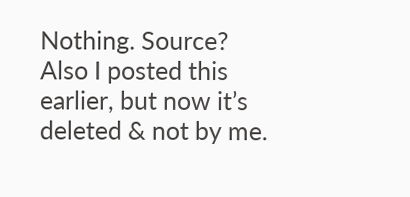Nothing. Source? Also I posted this earlier, but now it’s deleted & not by me.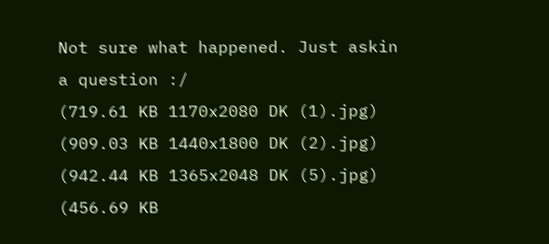Not sure what happened. Just askin a question :/
(719.61 KB 1170x2080 DK (1).jpg)
(909.03 KB 1440x1800 DK (2).jpg)
(942.44 KB 1365x2048 DK (5).jpg)
(456.69 KB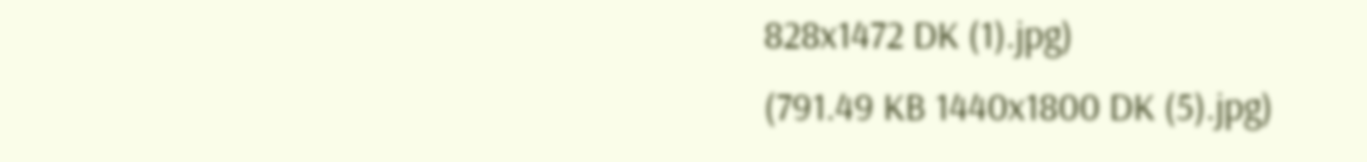828x1472 DK (1).jpg)
(791.49 KB 1440x1800 DK (5).jpg)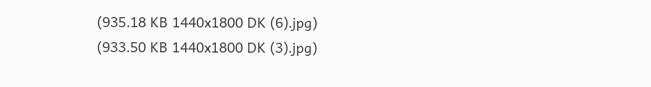(935.18 KB 1440x1800 DK (6).jpg)
(933.50 KB 1440x1800 DK (3).jpg)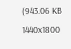(943.06 KB 1440x1800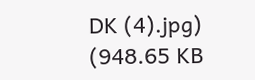DK (4).jpg)
(948.65 KB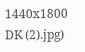1440x1800 DK (2).jpg)